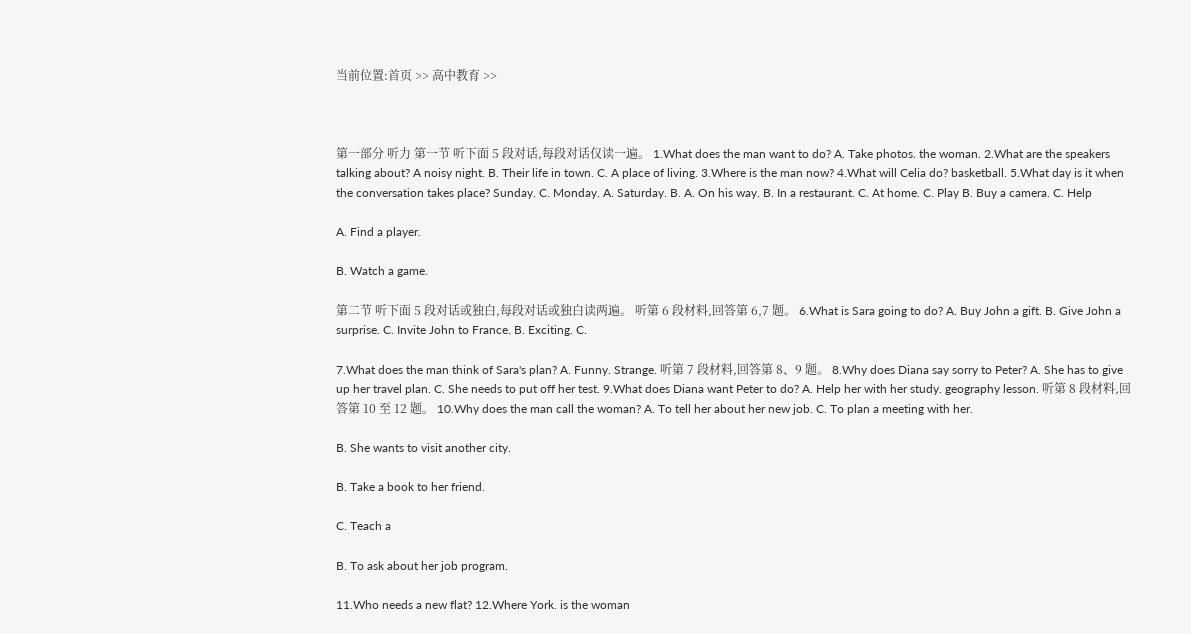当前位置:首页 >> 高中教育 >>



第一部分 听力 第一节 听下面 5 段对话,每段对话仅读一遍。 1.What does the man want to do? A. Take photos. the woman. 2.What are the speakers talking about? A noisy night. B. Their life in town. C. A place of living. 3.Where is the man now? 4.What will Celia do? basketball. 5.What day is it when the conversation takes place? Sunday. C. Monday. A. Saturday. B. A. On his way. B. In a restaurant. C. At home. C. Play B. Buy a camera. C. Help

A. Find a player.

B. Watch a game.

第二节 听下面 5 段对话或独白,每段对话或独白读两遍。 听第 6 段材料,回答第 6,7 题。 6.What is Sara going to do? A. Buy John a gift. B. Give John a surprise. C. Invite John to France. B. Exciting. C.

7.What does the man think of Sara's plan? A. Funny. Strange. 听第 7 段材料,回答第 8、9 题。 8.Why does Diana say sorry to Peter? A. She has to give up her travel plan. C. She needs to put off her test. 9.What does Diana want Peter to do? A. Help her with her study. geography lesson. 听第 8 段材料,回答第 10 至 12 题。 10.Why does the man call the woman? A. To tell her about her new job. C. To plan a meeting with her.

B. She wants to visit another city.

B. Take a book to her friend.

C. Teach a

B. To ask about her job program.

11.Who needs a new flat? 12.Where York. is the woman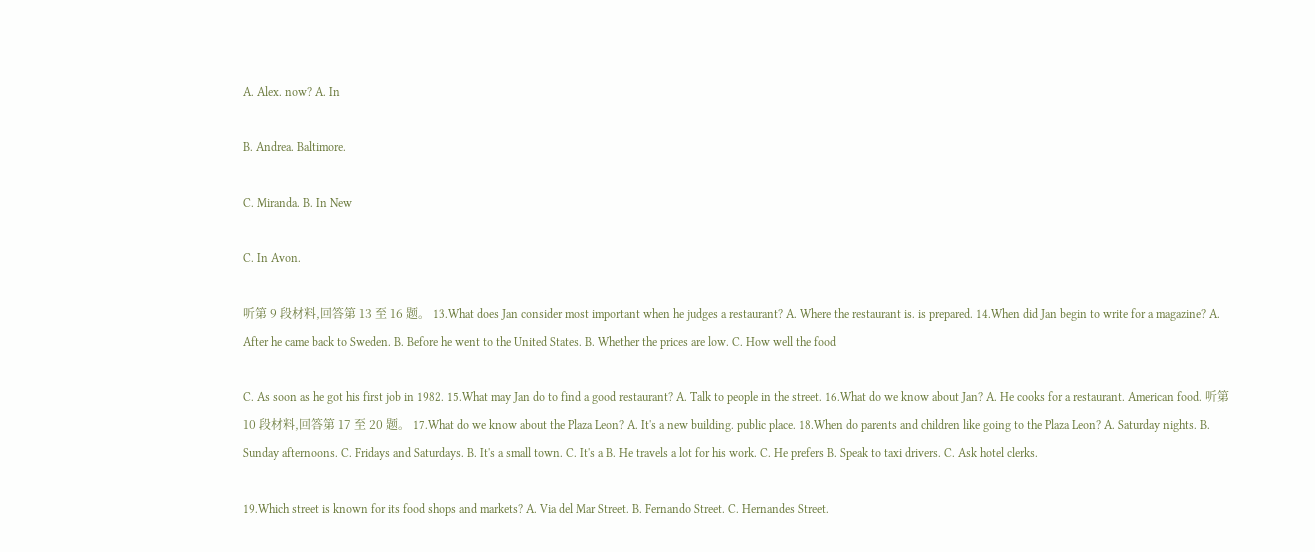A. Alex. now? A. In

B. Andrea. Baltimore.

C. Miranda. B. In New

C. In Avon.

听第 9 段材料,回答第 13 至 16 题。 13.What does Jan consider most important when he judges a restaurant? A. Where the restaurant is. is prepared. 14.When did Jan begin to write for a magazine? A. After he came back to Sweden. B. Before he went to the United States. B. Whether the prices are low. C. How well the food

C. As soon as he got his first job in 1982. 15.What may Jan do to find a good restaurant? A. Talk to people in the street. 16.What do we know about Jan? A. He cooks for a restaurant. American food. 听第 10 段材料,回答第 17 至 20 题。 17.What do we know about the Plaza Leon? A. It's a new building. public place. 18.When do parents and children like going to the Plaza Leon? A. Saturday nights. B. Sunday afternoons. C. Fridays and Saturdays. B. It's a small town. C. It's a B. He travels a lot for his work. C. He prefers B. Speak to taxi drivers. C. Ask hotel clerks.

19.Which street is known for its food shops and markets? A. Via del Mar Street. B. Fernando Street. C. Hernandes Street.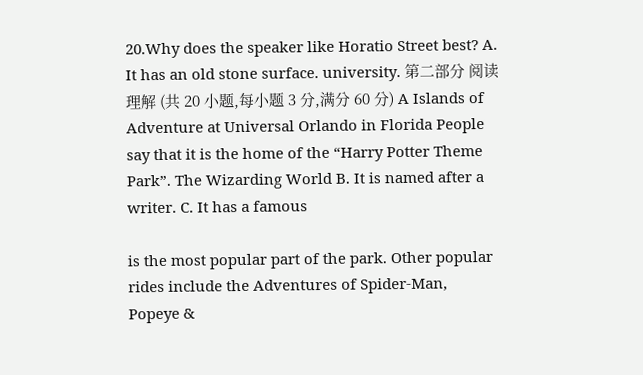20.Why does the speaker like Horatio Street best? A. It has an old stone surface. university. 第二部分 阅读理解 (共 20 小题,每小题 3 分,满分 60 分) A Islands of Adventure at Universal Orlando in Florida People say that it is the home of the “Harry Potter Theme Park”. The Wizarding World B. It is named after a writer. C. It has a famous

is the most popular part of the park. Other popular rides include the Adventures of Spider-Man, Popeye &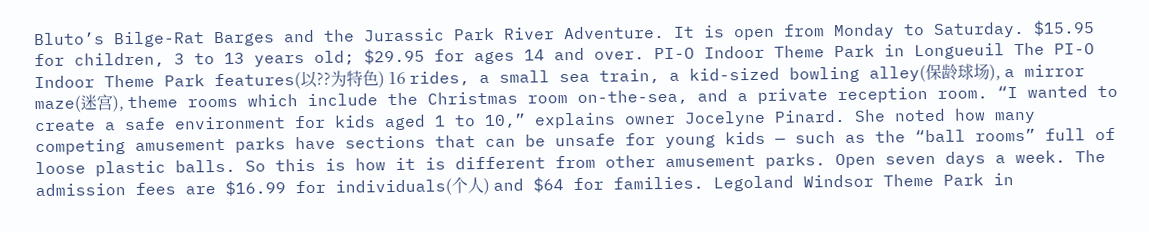Bluto’s Bilge-Rat Barges and the Jurassic Park River Adventure. It is open from Monday to Saturday. $15.95 for children, 3 to 13 years old; $29.95 for ages 14 and over. PI-O Indoor Theme Park in Longueuil The PI-O Indoor Theme Park features(以??为特色) 16 rides, a small sea train, a kid-sized bowling alley(保龄球场), a mirror maze(迷宫), theme rooms which include the Christmas room on-the-sea, and a private reception room. “I wanted to create a safe environment for kids aged 1 to 10,” explains owner Jocelyne Pinard. She noted how many competing amusement parks have sections that can be unsafe for young kids — such as the “ball rooms” full of loose plastic balls. So this is how it is different from other amusement parks. Open seven days a week. The admission fees are $16.99 for individuals(个人) and $64 for families. Legoland Windsor Theme Park in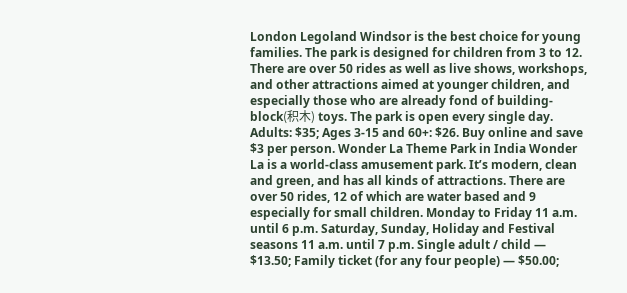London Legoland Windsor is the best choice for young families. The park is designed for children from 3 to 12. There are over 50 rides as well as live shows, workshops, and other attractions aimed at younger children, and especially those who are already fond of building-block(积木) toys. The park is open every single day. Adults: $35; Ages 3-15 and 60+: $26. Buy online and save $3 per person. Wonder La Theme Park in India Wonder La is a world-class amusement park. It’s modern, clean and green, and has all kinds of attractions. There are over 50 rides, 12 of which are water based and 9 especially for small children. Monday to Friday 11 a.m. until 6 p.m. Saturday, Sunday, Holiday and Festival seasons 11 a.m. until 7 p.m. Single adult / child — $13.50; Family ticket (for any four people) — $50.00;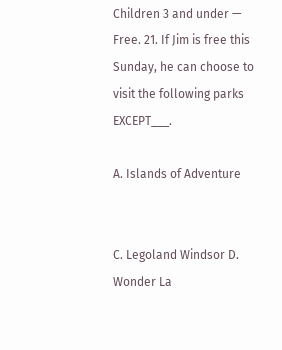Children 3 and under — Free. 21. If Jim is free this Sunday, he can choose to visit the following parks EXCEPT___.

A. Islands of Adventure


C. Legoland Windsor D. Wonder La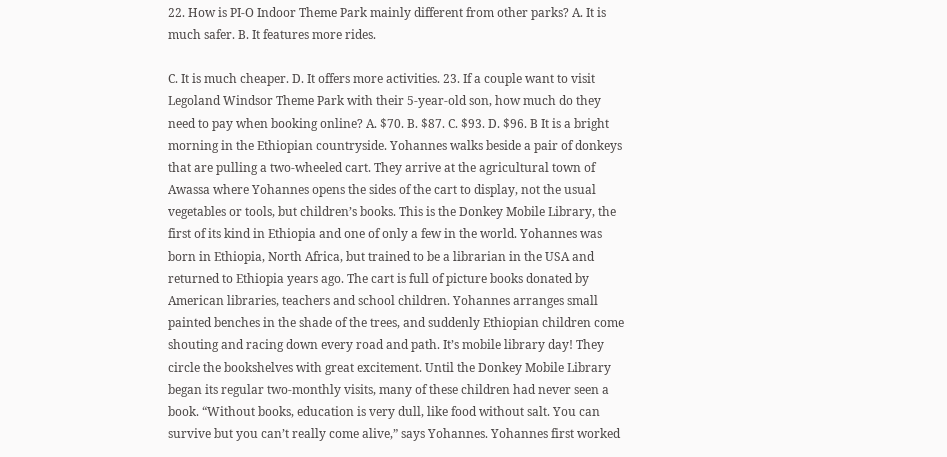22. How is PI-O Indoor Theme Park mainly different from other parks? A. It is much safer. B. It features more rides.

C. It is much cheaper. D. It offers more activities. 23. If a couple want to visit Legoland Windsor Theme Park with their 5-year-old son, how much do they need to pay when booking online? A. $70. B. $87. C. $93. D. $96. B It is a bright morning in the Ethiopian countryside. Yohannes walks beside a pair of donkeys that are pulling a two-wheeled cart. They arrive at the agricultural town of Awassa where Yohannes opens the sides of the cart to display, not the usual vegetables or tools, but children’s books. This is the Donkey Mobile Library, the first of its kind in Ethiopia and one of only a few in the world. Yohannes was born in Ethiopia, North Africa, but trained to be a librarian in the USA and returned to Ethiopia years ago. The cart is full of picture books donated by American libraries, teachers and school children. Yohannes arranges small painted benches in the shade of the trees, and suddenly Ethiopian children come shouting and racing down every road and path. It’s mobile library day! They circle the bookshelves with great excitement. Until the Donkey Mobile Library began its regular two-monthly visits, many of these children had never seen a book. “Without books, education is very dull, like food without salt. You can survive but you can’t really come alive,” says Yohannes. Yohannes first worked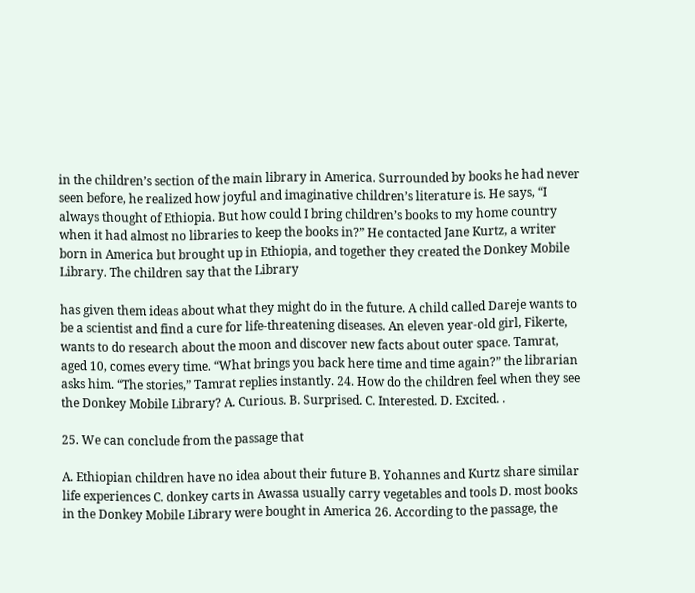in the children’s section of the main library in America. Surrounded by books he had never seen before, he realized how joyful and imaginative children’s literature is. He says, “I always thought of Ethiopia. But how could I bring children’s books to my home country when it had almost no libraries to keep the books in?” He contacted Jane Kurtz, a writer born in America but brought up in Ethiopia, and together they created the Donkey Mobile Library. The children say that the Library

has given them ideas about what they might do in the future. A child called Dareje wants to be a scientist and find a cure for life-threatening diseases. An eleven year-old girl, Fikerte, wants to do research about the moon and discover new facts about outer space. Tamrat, aged 10, comes every time. “What brings you back here time and time again?” the librarian asks him. “The stories,” Tamrat replies instantly. 24. How do the children feel when they see the Donkey Mobile Library? A. Curious. B. Surprised. C. Interested. D. Excited. .

25. We can conclude from the passage that

A. Ethiopian children have no idea about their future B. Yohannes and Kurtz share similar life experiences C. donkey carts in Awassa usually carry vegetables and tools D. most books in the Donkey Mobile Library were bought in America 26. According to the passage, the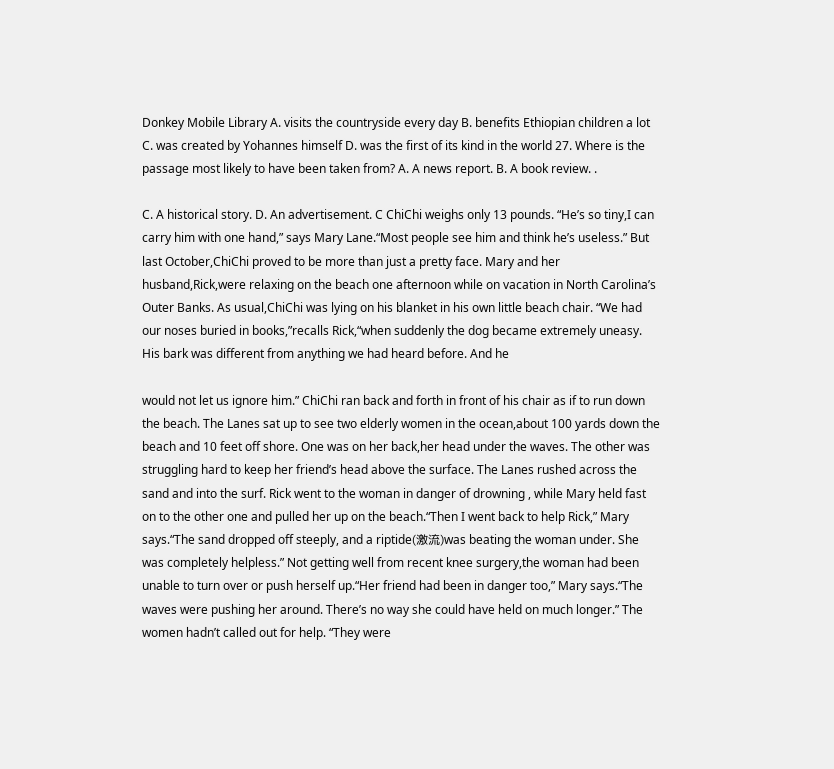Donkey Mobile Library A. visits the countryside every day B. benefits Ethiopian children a lot C. was created by Yohannes himself D. was the first of its kind in the world 27. Where is the passage most likely to have been taken from? A. A news report. B. A book review. .

C. A historical story. D. An advertisement. C ChiChi weighs only 13 pounds. “He’s so tiny,I can carry him with one hand,” says Mary Lane.“Most people see him and think he’s useless.” But last October,ChiChi proved to be more than just a pretty face. Mary and her husband,Rick,were relaxing on the beach one afternoon while on vacation in North Carolina’s Outer Banks. As usual,ChiChi was lying on his blanket in his own little beach chair. “We had our noses buried in books,”recalls Rick,“when suddenly the dog became extremely uneasy. His bark was different from anything we had heard before. And he

would not let us ignore him.” ChiChi ran back and forth in front of his chair as if to run down the beach. The Lanes sat up to see two elderly women in the ocean,about 100 yards down the beach and 10 feet off shore. One was on her back,her head under the waves. The other was struggling hard to keep her friend’s head above the surface. The Lanes rushed across the sand and into the surf. Rick went to the woman in danger of drowning , while Mary held fast on to the other one and pulled her up on the beach.“Then I went back to help Rick,” Mary says.“The sand dropped off steeply, and a riptide(激流)was beating the woman under. She was completely helpless.” Not getting well from recent knee surgery,the woman had been unable to turn over or push herself up.“Her friend had been in danger too,” Mary says.“The waves were pushing her around. There’s no way she could have held on much longer.” The women hadn’t called out for help. “They were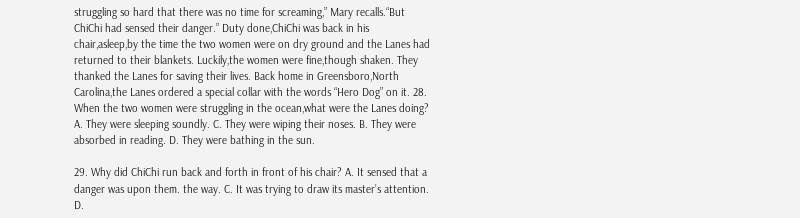struggling so hard that there was no time for screaming,” Mary recalls.“But ChiChi had sensed their danger.” Duty done,ChiChi was back in his chair,asleep,by the time the two women were on dry ground and the Lanes had returned to their blankets. Luckily,the women were fine,though shaken. They thanked the Lanes for saving their lives. Back home in Greensboro,North Carolina,the Lanes ordered a special collar with the words “Hero Dog” on it. 28. When the two women were struggling in the ocean,what were the Lanes doing? A. They were sleeping soundly. C. They were wiping their noses. B. They were absorbed in reading. D. They were bathing in the sun.

29. Why did ChiChi run back and forth in front of his chair? A. It sensed that a danger was upon them. the way. C. It was trying to draw its master’s attention. D.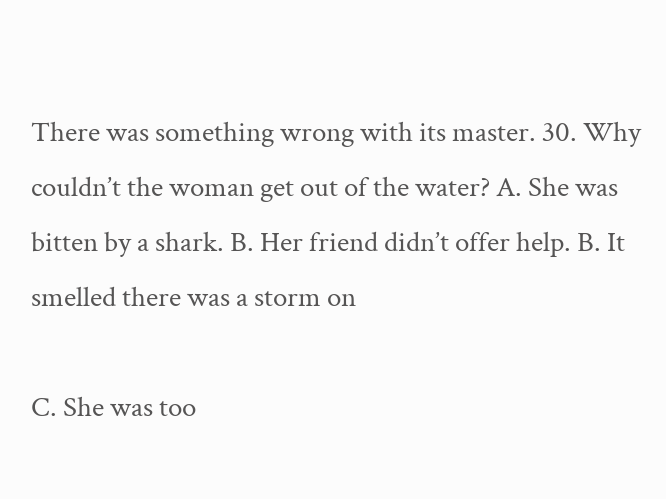There was something wrong with its master. 30. Why couldn’t the woman get out of the water? A. She was bitten by a shark. B. Her friend didn’t offer help. B. It smelled there was a storm on

C. She was too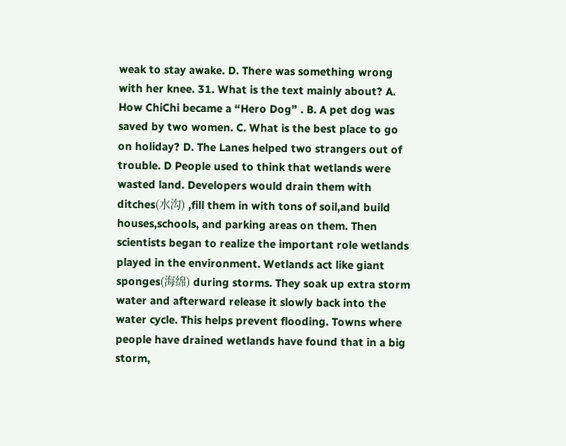weak to stay awake. D. There was something wrong with her knee. 31. What is the text mainly about? A. How ChiChi became a “Hero Dog” . B. A pet dog was saved by two women. C. What is the best place to go on holiday? D. The Lanes helped two strangers out of trouble. D People used to think that wetlands were wasted land. Developers would drain them with ditches(水沟) ,fill them in with tons of soil,and build houses,schools, and parking areas on them. Then scientists began to realize the important role wetlands played in the environment. Wetlands act like giant sponges(海绵) during storms. They soak up extra storm water and afterward release it slowly back into the water cycle. This helps prevent flooding. Towns where people have drained wetlands have found that in a big storm,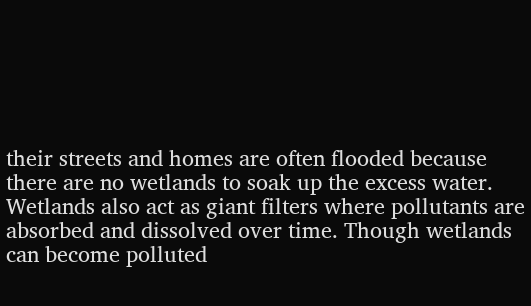their streets and homes are often flooded because there are no wetlands to soak up the excess water. Wetlands also act as giant filters where pollutants are absorbed and dissolved over time. Though wetlands can become polluted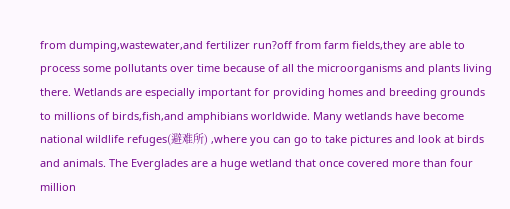from dumping,wastewater,and fertilizer run?off from farm fields,they are able to process some pollutants over time because of all the microorganisms and plants living there. Wetlands are especially important for providing homes and breeding grounds to millions of birds,fish,and amphibians worldwide. Many wetlands have become national wildlife refuges(避难所) ,where you can go to take pictures and look at birds and animals. The Everglades are a huge wetland that once covered more than four million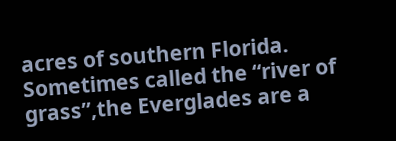acres of southern Florida. Sometimes called the “river of grass”,the Everglades are a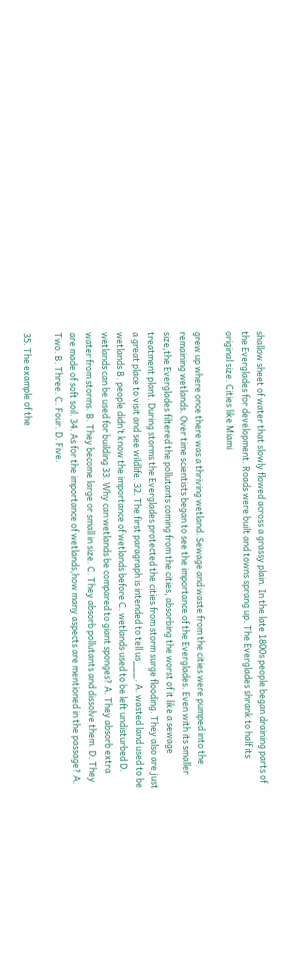shallow sheet of water that slowly flowed across a grassy plain. In the late 1800s people began draining parts of the Everglades for development. Roads were built and towns sprang up. The Everglades shrank to half its original size. Cities like Miami

grew up where once there was a thriving wetland. Sewage and waste from the cities were pumped into the remaining wetlands. Over time scientists began to see the importance of the Everglades. Even with its smaller size,the Everglades filtered the pollutants coming from the cities, absorbing the worst of it like a sewage treatment plant. During storms the Everglades protected the cities from storm surge flooding. They also are just a great place to visit and see wildlife. 32. The first paragraph is intended to tell us___. A. wasted land used to be wetlands B. people didn’t know the importance of wetlands before C. wetlands used to be left undisturbed D. wetlands can be used for building 33. Why can wetlands be compared to giant sponges? A. They absorb extra water from storms. B. They become large or small in size. C. They absorb pollutants and dissolve them. D. They are made of soft soil. 34. As for the importance of wetlands,how many aspects are mentioned in the passage? A. Two. B. Three. C. Four. D. Five.

35. The example of the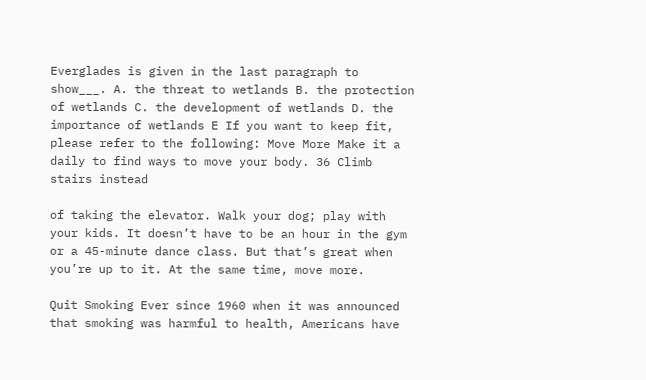Everglades is given in the last paragraph to show___. A. the threat to wetlands B. the protection of wetlands C. the development of wetlands D. the importance of wetlands E If you want to keep fit, please refer to the following: Move More Make it a daily to find ways to move your body. 36 Climb stairs instead

of taking the elevator. Walk your dog; play with your kids. It doesn’t have to be an hour in the gym or a 45-minute dance class. But that’s great when you’re up to it. At the same time, move more.

Quit Smoking Ever since 1960 when it was announced that smoking was harmful to health, Americans have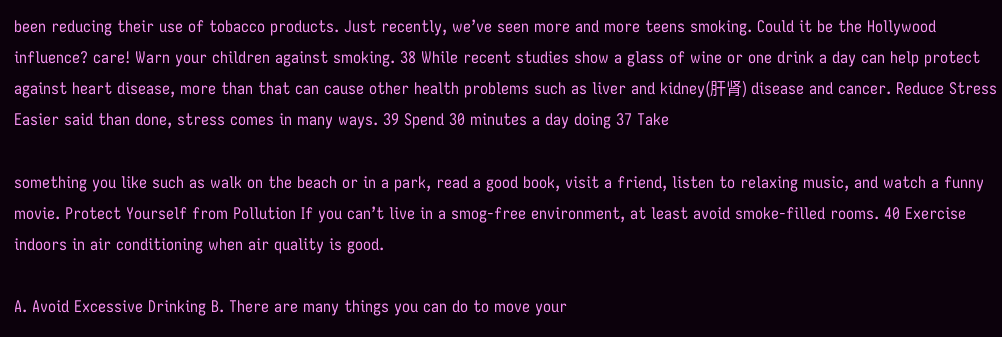been reducing their use of tobacco products. Just recently, we’ve seen more and more teens smoking. Could it be the Hollywood influence? care! Warn your children against smoking. 38 While recent studies show a glass of wine or one drink a day can help protect against heart disease, more than that can cause other health problems such as liver and kidney(肝肾) disease and cancer. Reduce Stress Easier said than done, stress comes in many ways. 39 Spend 30 minutes a day doing 37 Take

something you like such as walk on the beach or in a park, read a good book, visit a friend, listen to relaxing music, and watch a funny movie. Protect Yourself from Pollution If you can’t live in a smog-free environment, at least avoid smoke-filled rooms. 40 Exercise indoors in air conditioning when air quality is good.

A. Avoid Excessive Drinking B. There are many things you can do to move your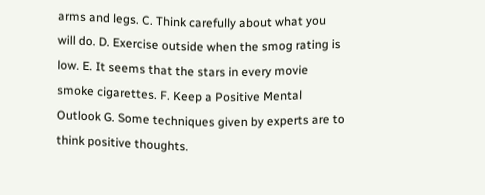arms and legs. C. Think carefully about what you will do. D. Exercise outside when the smog rating is low. E. It seems that the stars in every movie smoke cigarettes. F. Keep a Positive Mental Outlook G. Some techniques given by experts are to think positive thoughts.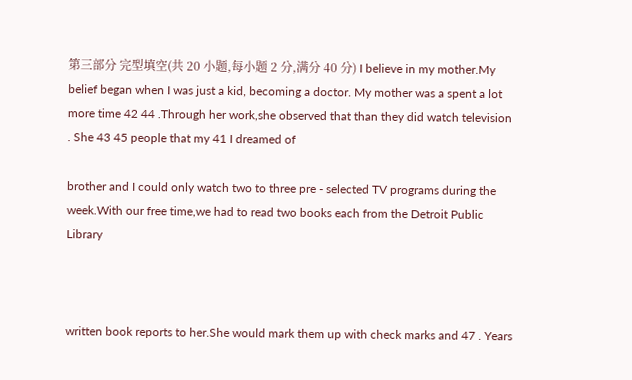第三部分 完型填空(共 20 小题,每小题 2 分,满分 40 分) I believe in my mother.My belief began when I was just a kid, becoming a doctor. My mother was a spent a lot more time 42 44 .Through her work,she observed that than they did watch television . She 43 45 people that my 41 I dreamed of

brother and I could only watch two to three pre - selected TV programs during the week.With our free time,we had to read two books each from the Detroit Public Library



written book reports to her.She would mark them up with check marks and 47 . Years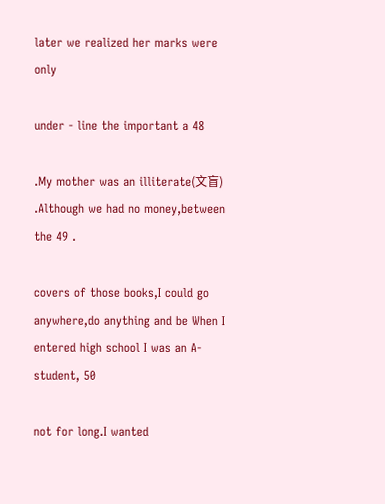later we realized her marks were only

under - line the important a 48

.My mother was an illiterate(文盲) .Although we had no money,between the 49 .

covers of those books,I could go anywhere,do anything and be When I entered high school I was an A-student, 50

not for long.I wanted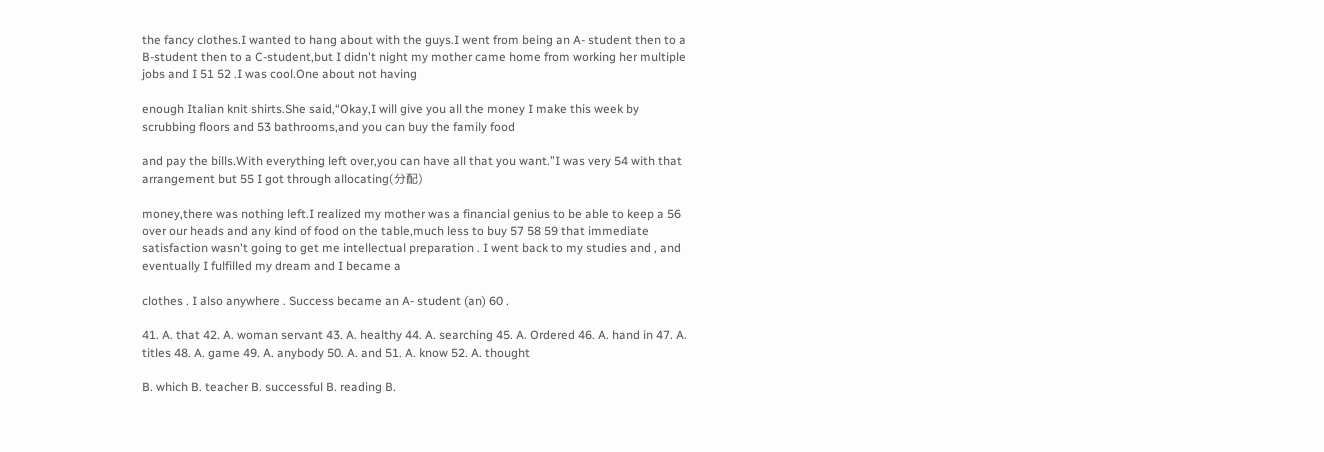the fancy clothes.I wanted to hang about with the guys.I went from being an A- student then to a B-student then to a C-student,but I didn't night my mother came home from working her multiple jobs and I 51 52 .I was cool.One about not having

enough Italian knit shirts.She said,“Okay,I will give you all the money I make this week by scrubbing floors and 53 bathrooms,and you can buy the family food

and pay the bills.With everything left over,you can have all that you want.”I was very 54 with that arrangement but 55 I got through allocating(分配)

money,there was nothing left.I realized my mother was a financial genius to be able to keep a 56 over our heads and any kind of food on the table,much less to buy 57 58 59 that immediate satisfaction wasn't going to get me intellectual preparation . I went back to my studies and , and eventually I fulfilled my dream and I became a

clothes . I also anywhere . Success became an A- student (an) 60 .

41. A. that 42. A. woman servant 43. A. healthy 44. A. searching 45. A. Ordered 46. A. hand in 47. A. titles 48. A. game 49. A. anybody 50. A. and 51. A. know 52. A. thought

B. which B. teacher B. successful B. reading B.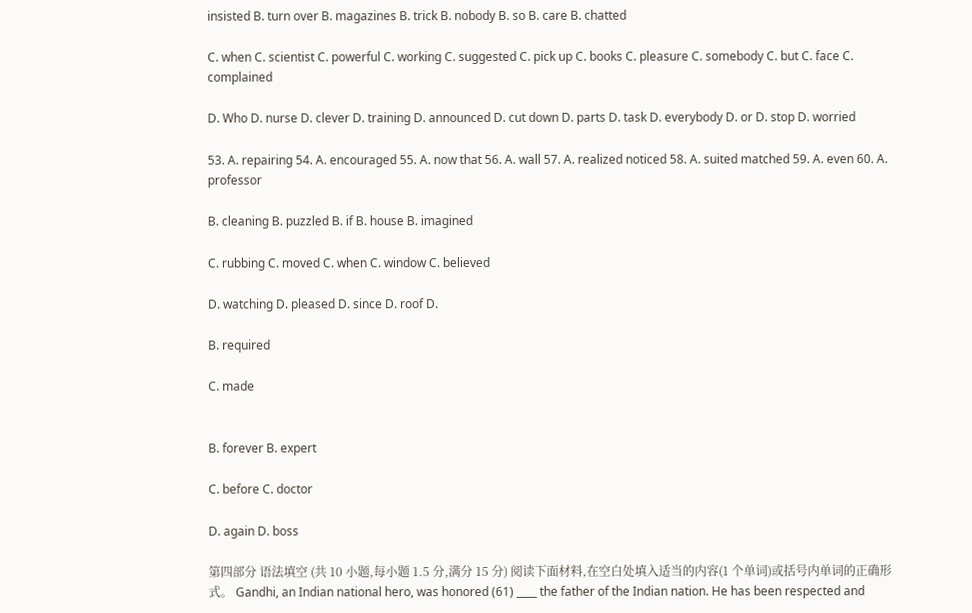insisted B. turn over B. magazines B. trick B. nobody B. so B. care B. chatted

C. when C. scientist C. powerful C. working C. suggested C. pick up C. books C. pleasure C. somebody C. but C. face C. complained

D. Who D. nurse D. clever D. training D. announced D. cut down D. parts D. task D. everybody D. or D. stop D. worried

53. A. repairing 54. A. encouraged 55. A. now that 56. A. wall 57. A. realized noticed 58. A. suited matched 59. A. even 60. A. professor

B. cleaning B. puzzled B. if B. house B. imagined

C. rubbing C. moved C. when C. window C. believed

D. watching D. pleased D. since D. roof D.

B. required

C. made


B. forever B. expert

C. before C. doctor

D. again D. boss

第四部分 语法填空 (共 10 小题,每小题 1.5 分,满分 15 分) 阅读下面材料,在空白处填入适当的内容(1 个单词)或括号内单词的正确形式。 Gandhi, an Indian national hero, was honored (61) ____ the father of the Indian nation. He has been respected and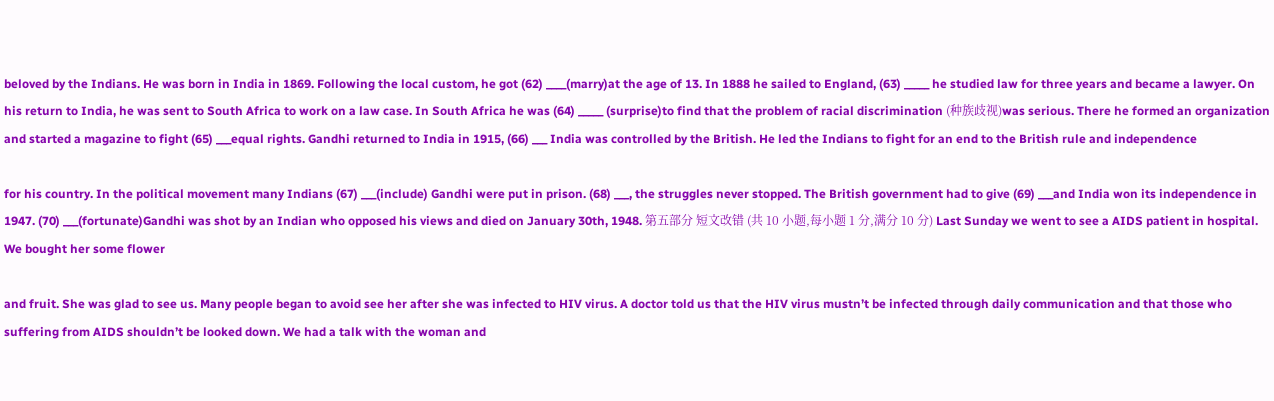beloved by the Indians. He was born in India in 1869. Following the local custom, he got (62) ____(marry)at the age of 13. In 1888 he sailed to England, (63) _____ he studied law for three years and became a lawyer. On his return to India, he was sent to South Africa to work on a law case. In South Africa he was (64) _____ (surprise)to find that the problem of racial discrimination (种族歧视)was serious. There he formed an organization and started a magazine to fight (65) ___equal rights. Gandhi returned to India in 1915, (66) ___ India was controlled by the British. He led the Indians to fight for an end to the British rule and independence

for his country. In the political movement many Indians (67) ___(include) Gandhi were put in prison. (68) ___, the struggles never stopped. The British government had to give (69) ___and India won its independence in 1947. (70) ___(fortunate)Gandhi was shot by an Indian who opposed his views and died on January 30th, 1948. 第五部分 短文改错 (共 10 小题,每小题 1 分,满分 10 分) Last Sunday we went to see a AIDS patient in hospital. We bought her some flower

and fruit. She was glad to see us. Many people began to avoid see her after she was infected to HIV virus. A doctor told us that the HIV virus mustn’t be infected through daily communication and that those who suffering from AIDS shouldn’t be looked down. We had a talk with the woman and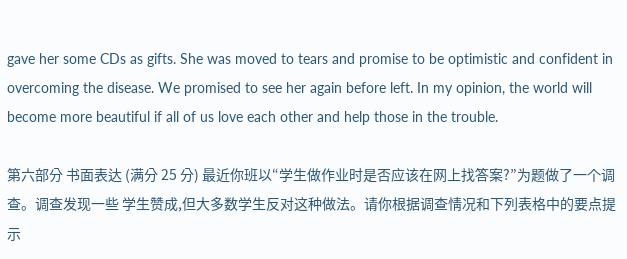gave her some CDs as gifts. She was moved to tears and promise to be optimistic and confident in overcoming the disease. We promised to see her again before left. In my opinion, the world will become more beautiful if all of us love each other and help those in the trouble.

第六部分 书面表达 (满分 25 分) 最近你班以“学生做作业时是否应该在网上找答案?”为题做了一个调查。调查发现一些 学生赞成,但大多数学生反对这种做法。请你根据调查情况和下列表格中的要点提示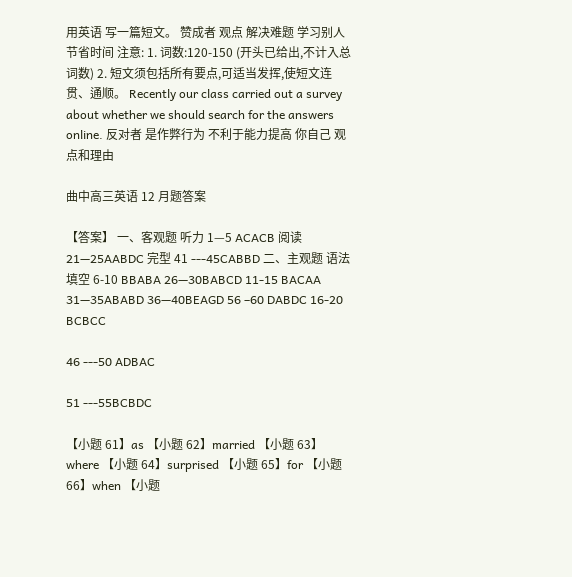用英语 写一篇短文。 赞成者 观点 解决难题 学习别人 节省时间 注意: 1. 词数:120-150 (开头已给出,不计入总词数) 2. 短文须包括所有要点,可适当发挥,使短文连贯、通顺。 Recently our class carried out a survey about whether we should search for the answers online. 反对者 是作弊行为 不利于能力提高 你自己 观点和理由

曲中高三英语 12 月题答案

【答案】 一、客观题 听力 1—5 ACACB 阅读 21—25AABDC 完型 41 ---45CABBD 二、主观题 语法填空 6-10 BBABA 26—30BABCD 11-15 BACAA 31—35ABABD 36—40BEAGD 56 –60 DABDC 16-20 BCBCC

46 ---50 ADBAC

51 ---55BCBDC

【小题 61】as 【小题 62】married 【小题 63】where 【小题 64】surprised 【小题 65】for 【小题 66】when 【小题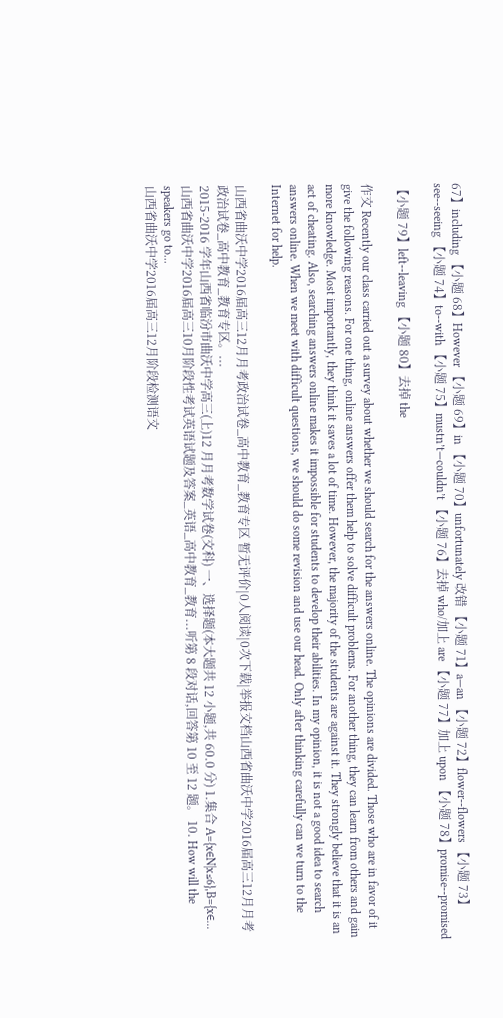67】including 【小题 68】However 【小题 69】in 【小题 70】unfortunately 改错 【小题 71】a—an 【小题 72】flower--flowers 【小题 73】see--seeing 【小题 74】to--with 【小题 75】mustn’t—couldn’t 【小题 76】去掉 who/加上 are 【小题 77】加上 upon 【小题 78】promise--promised

【小题 79】left--leaving 【小题 80】去掉 the

作文 Recently our class carried out a survey about whether we should search for the answers online. The opinions are divided. Those who are in favor of it give the following reasons. For one thing, online answers offer them help to solve difficult problems. For another thing, they can learn from others and gain more knowledge. Most importantly, they think it saves a lot of time. However, the majority of the students are against it. They strongly believe that it is an act of cheating. Also, searching answers online makes it impossible for students to develop their abilities. In my opinion, it is not a good idea to search answers online. When we meet with difficult questions, we should do some revision and use our head. Only after thinking carefully can we turn to the Internet for help.

山西省曲沃中学2016届高三12月月考政治试卷_高中教育_教育专区 暂无评价|0人阅读|0次下载|举报文档山西省曲沃中学2016届高三12月月考政治试卷_高中教育_教育专区。...
2015-2016 学年山西省临汾市曲沃中学高三(上)12 月月考数学试卷(文科) 一、选择题(本大题共 12 小题,共 60.0 分) 1.集合 A={x∈N|x≤6},B={x∈...
山西省曲沃中学2016届高三10月阶段性考试英语试题及答案_英语_高中教育_教育...听第 8 段对话,回答第 10 至 12 题。 10. How will the speakers go to...
山西省曲沃中学2016届高三12月阶段检测语文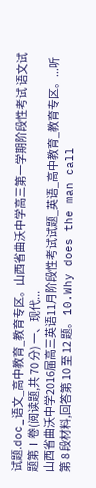试题.doc_语文_高中教育_教育专区。山西省曲沃中学高三第一学期阶段性考试 语文试题第Ⅰ卷(阅读题,共 70 分) 一、现代...
山西省曲沃中学2016届高三英语11月阶段性考试试题_英语_高中教育_教育专区。...听第 8 段材料,回答第 10 至 12 题。 10.Why does the man call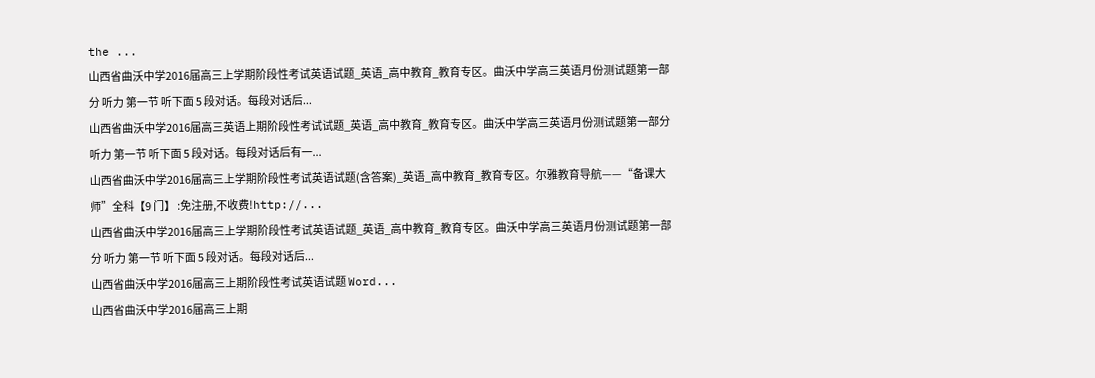the ...
山西省曲沃中学2016届高三上学期阶段性考试英语试题_英语_高中教育_教育专区。曲沃中学高三英语月份测试题第一部分 听力 第一节 听下面 5 段对话。每段对话后...
山西省曲沃中学2016届高三英语上期阶段性考试试题_英语_高中教育_教育专区。曲沃中学高三英语月份测试题第一部分 听力 第一节 听下面 5 段对话。每段对话后有一...
山西省曲沃中学2016届高三上学期阶段性考试英语试题(含答案)_英语_高中教育_教育专区。尔雅教育导航——“备课大师”全科【9 门】 :免注册,不收费!http://...
山西省曲沃中学2016届高三上学期阶段性考试英语试题_英语_高中教育_教育专区。曲沃中学高三英语月份测试题第一部分 听力 第一节 听下面 5 段对话。每段对话后...
山西省曲沃中学2016届高三上期阶段性考试英语试题 Word...
山西省曲沃中学2016届高三上期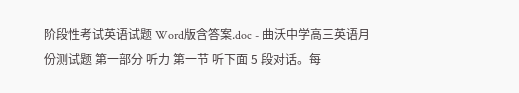阶段性考试英语试题 Word版含答案.doc - 曲沃中学高三英语月份测试题 第一部分 听力 第一节 听下面 5 段对话。每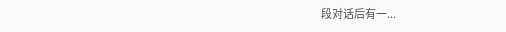段对话后有一...